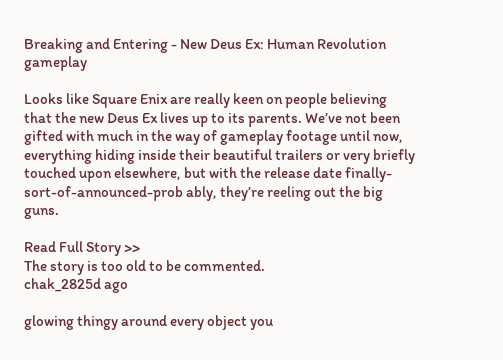Breaking and Entering - New Deus Ex: Human Revolution gameplay

Looks like Square Enix are really keen on people believing that the new Deus Ex lives up to its parents. We’ve not been gifted with much in the way of gameplay footage until now, everything hiding inside their beautiful trailers or very briefly touched upon elsewhere, but with the release date finally-sort-of-announced-prob ably, they’re reeling out the big guns.

Read Full Story >>
The story is too old to be commented.
chak_2825d ago

glowing thingy around every object you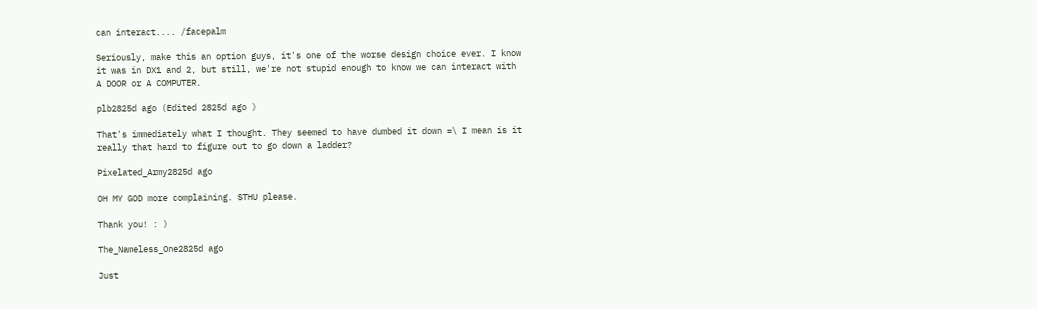can interact.... /facepalm

Seriously, make this an option guys, it's one of the worse design choice ever. I know it was in DX1 and 2, but still, we're not stupid enough to know we can interact with A DOOR or A COMPUTER.

plb2825d ago (Edited 2825d ago )

That's immediately what I thought. They seemed to have dumbed it down =\ I mean is it really that hard to figure out to go down a ladder?

Pixelated_Army2825d ago

OH MY GOD more complaining. STHU please.

Thank you! : )

The_Nameless_One2825d ago

Just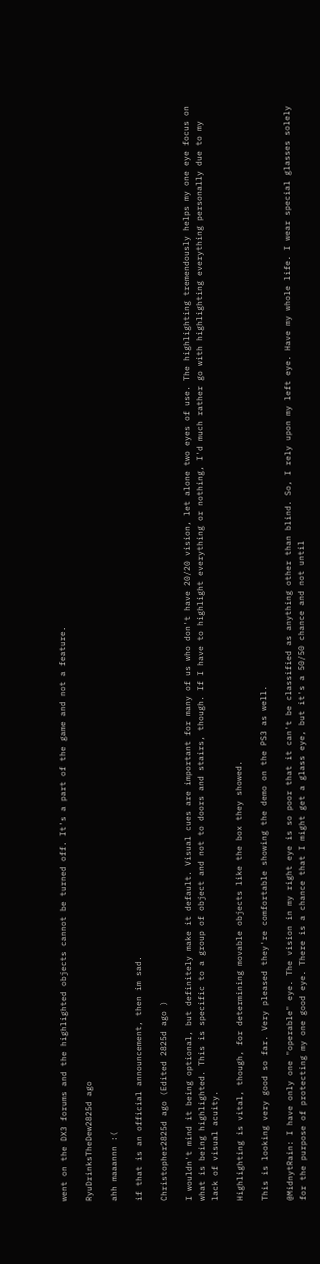went on the DX3 forums and the highlighted objects cannot be turned off. It's a part of the game and not a feature.

RyuDrinksTheDew2825d ago

ahh maaannn :(

if that is an official announcement, then im sad.

Christopher2825d ago (Edited 2825d ago )

I wouldn't mind it being optional, but definitely make it default. Visual cues are important for many of us who don't have 20/20 vision, let alone two eyes of use. The highlighting tremendously helps my one eye focus on what is being highlighted. This is specific to a group of object and not to doors and stairs, though. If I have to highlight everything or nothing, I'd much rather go with highlighting everything personally due to my lack of visual acuity.

Highlighting is vital, though, for determining movable objects like the box they showed.

This is looking very good so far. Very pleased they're comfortable showing the demo on the PS3 as well.

@MidnytRain: I have only one "operable" eye. The vision in my right eye is so poor that it can't be classified as anything other than blind. So, I rely upon my left eye. Have my whole life. I wear special glasses solely for the purpose of protecting my one good eye. There is a chance that I might get a glass eye, but it's a 50/50 chance and not until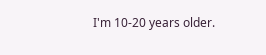I'm 10-20 years older.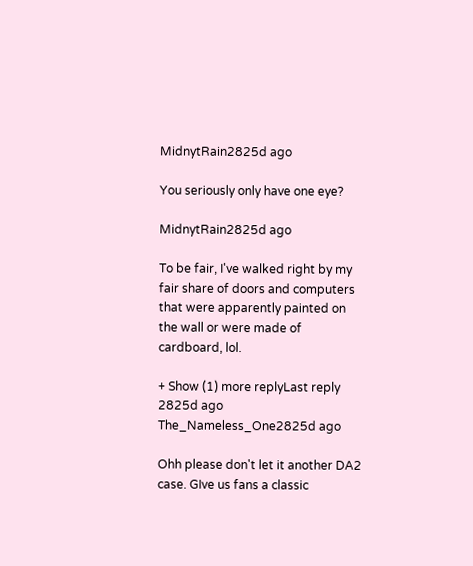MidnytRain2825d ago

You seriously only have one eye?

MidnytRain2825d ago

To be fair, I've walked right by my fair share of doors and computers that were apparently painted on the wall or were made of cardboard, lol.

+ Show (1) more replyLast reply 2825d ago
The_Nameless_One2825d ago

Ohh please don't let it another DA2 case. GIve us fans a classic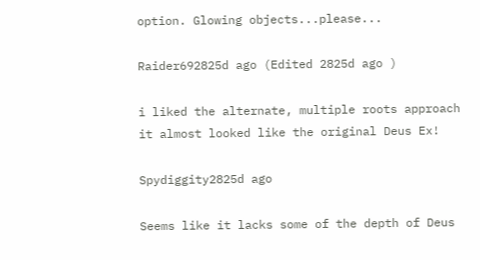option. Glowing objects...please...

Raider692825d ago (Edited 2825d ago )

i liked the alternate, multiple roots approach it almost looked like the original Deus Ex!

Spydiggity2825d ago

Seems like it lacks some of the depth of Deus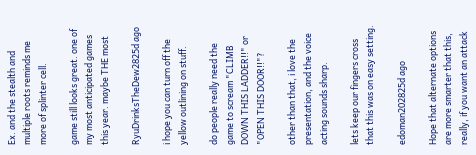Ex. and the stealth and multiple roots reminds me more of splinter cell.

game still looks great. one of my most anticipated games this year. maybe THE most

RyuDrinksTheDew2825d ago

i hope you can turn off the yellow outlining on stuff.

do people really need the game to scream "CLIMB DOWN THIS LADDER!!" or "OPEN THIS DOOR!!"?

other than that, i love the presentation, and the voice acting sounds sharp.

lets keep our fingers cross that this was on easy setting.

edoman202825d ago

Hope that alternate options are more smarter that this, really, if you want an attack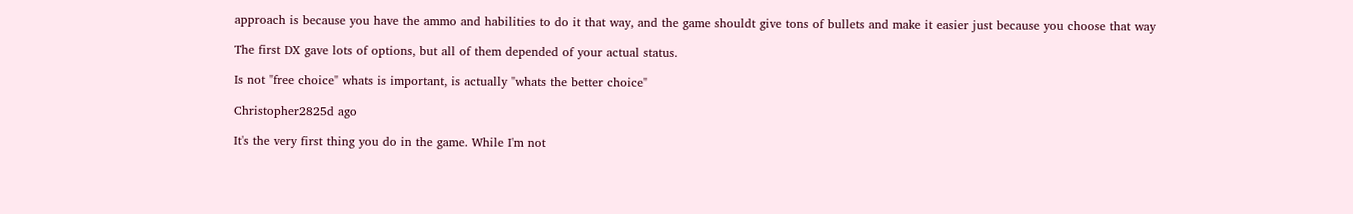approach is because you have the ammo and habilities to do it that way, and the game shouldt give tons of bullets and make it easier just because you choose that way

The first DX gave lots of options, but all of them depended of your actual status.

Is not "free choice" whats is important, is actually "whats the better choice"

Christopher2825d ago

It's the very first thing you do in the game. While I'm not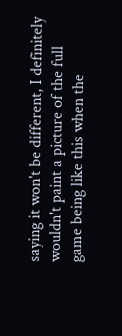saying it won't be different, I definitely wouldn't paint a picture of the full game being like this when the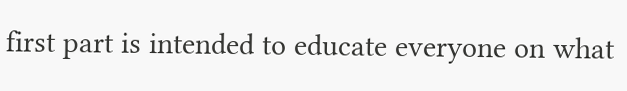first part is intended to educate everyone on what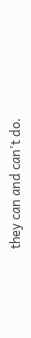they can and can't do.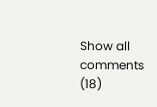Show all comments (18)